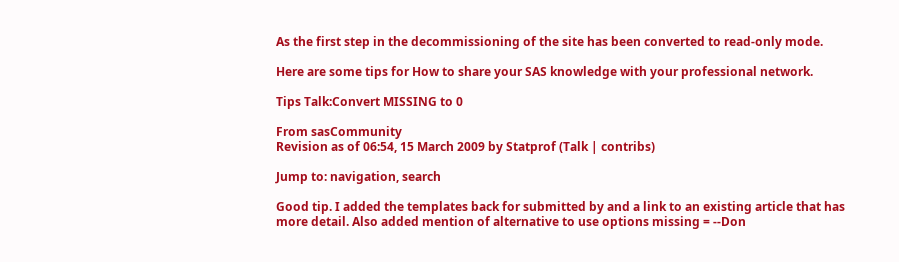As the first step in the decommissioning of the site has been converted to read-only mode.

Here are some tips for How to share your SAS knowledge with your professional network.

Tips Talk:Convert MISSING to 0

From sasCommunity
Revision as of 06:54, 15 March 2009 by Statprof (Talk | contribs)

Jump to: navigation, search

Good tip. I added the templates back for submitted by and a link to an existing article that has more detail. Also added mention of alternative to use options missing = --Don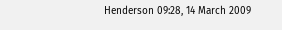Henderson 09:28, 14 March 2009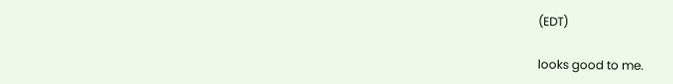(EDT)

looks good to me.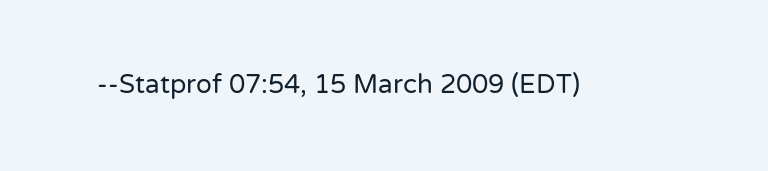--Statprof 07:54, 15 March 2009 (EDT)